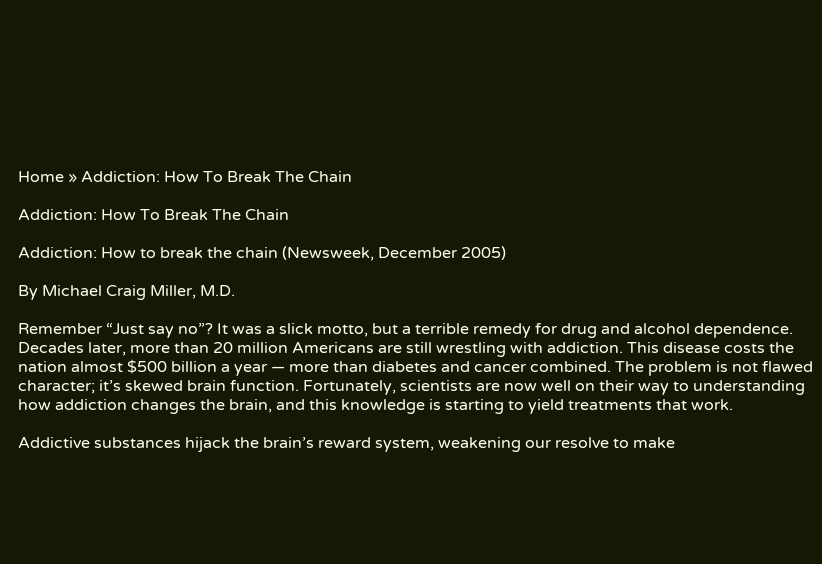Home » Addiction: How To Break The Chain

Addiction: How To Break The Chain

Addiction: How to break the chain (Newsweek, December 2005)

By Michael Craig Miller, M.D.

Remember “Just say no”? It was a slick motto, but a terrible remedy for drug and alcohol dependence. Decades later, more than 20 million Americans are still wrestling with addiction. This disease costs the nation almost $500 billion a year — more than diabetes and cancer combined. The problem is not flawed character; it’s skewed brain function. Fortunately, scientists are now well on their way to understanding how addiction changes the brain, and this knowledge is starting to yield treatments that work.

Addictive substances hijack the brain’s reward system, weakening our resolve to make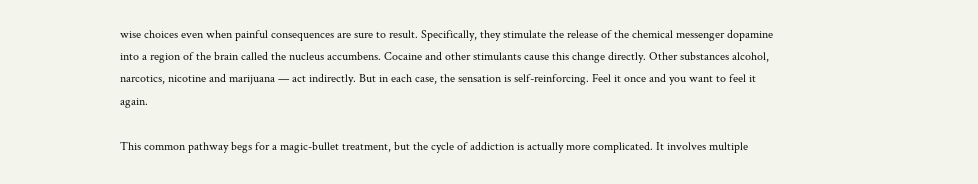wise choices even when painful consequences are sure to result. Specifically, they stimulate the release of the chemical messenger dopamine into a region of the brain called the nucleus accumbens. Cocaine and other stimulants cause this change directly. Other substances alcohol, narcotics, nicotine and marijuana — act indirectly. But in each case, the sensation is self-reinforcing. Feel it once and you want to feel it again.

This common pathway begs for a magic-bullet treatment, but the cycle of addiction is actually more complicated. It involves multiple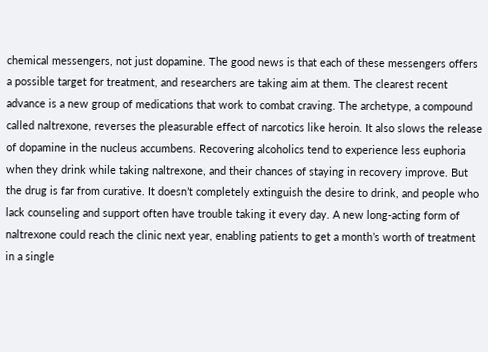chemical messengers, not just dopamine. The good news is that each of these messengers offers a possible target for treatment, and researchers are taking aim at them. The clearest recent advance is a new group of medications that work to combat craving. The archetype, a compound called naltrexone, reverses the pleasurable effect of narcotics like heroin. It also slows the release of dopamine in the nucleus accumbens. Recovering alcoholics tend to experience less euphoria when they drink while taking naltrexone, and their chances of staying in recovery improve. But the drug is far from curative. It doesn’t completely extinguish the desire to drink, and people who lack counseling and support often have trouble taking it every day. A new long-acting form of naltrexone could reach the clinic next year, enabling patients to get a month’s worth of treatment in a single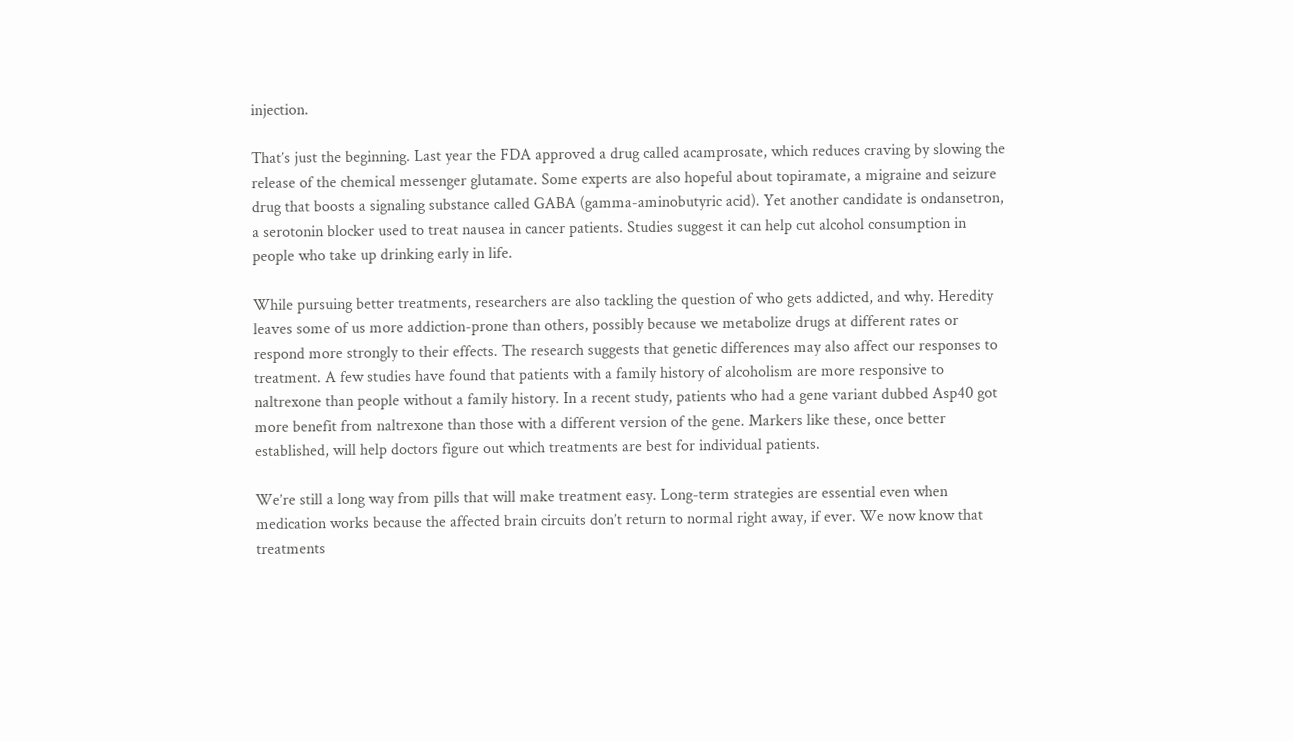injection.

That’s just the beginning. Last year the FDA approved a drug called acamprosate, which reduces craving by slowing the release of the chemical messenger glutamate. Some experts are also hopeful about topiramate, a migraine and seizure drug that boosts a signaling substance called GABA (gamma-aminobutyric acid). Yet another candidate is ondansetron, a serotonin blocker used to treat nausea in cancer patients. Studies suggest it can help cut alcohol consumption in people who take up drinking early in life.

While pursuing better treatments, researchers are also tackling the question of who gets addicted, and why. Heredity leaves some of us more addiction-prone than others, possibly because we metabolize drugs at different rates or respond more strongly to their effects. The research suggests that genetic differences may also affect our responses to treatment. A few studies have found that patients with a family history of alcoholism are more responsive to naltrexone than people without a family history. In a recent study, patients who had a gene variant dubbed Asp40 got more benefit from naltrexone than those with a different version of the gene. Markers like these, once better established, will help doctors figure out which treatments are best for individual patients.

We’re still a long way from pills that will make treatment easy. Long-term strategies are essential even when medication works because the affected brain circuits don’t return to normal right away, if ever. We now know that treatments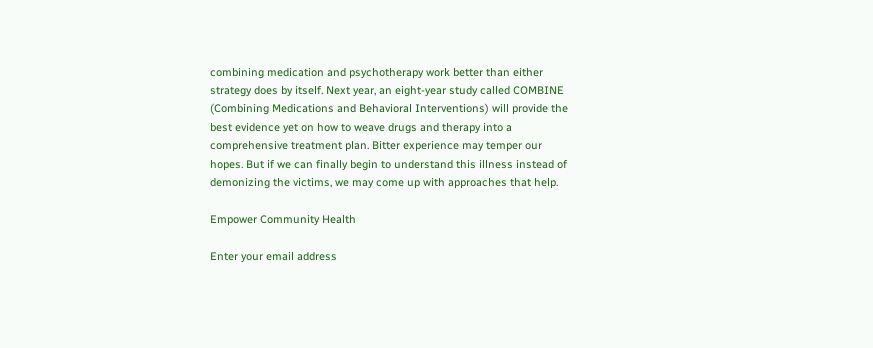combining medication and psychotherapy work better than either strategy does by itself. Next year, an eight-year study called COMBINE (Combining Medications and Behavioral Interventions) will provide the best evidence yet on how to weave drugs and therapy into a comprehensive treatment plan. Bitter experience may temper our hopes. But if we can finally begin to understand this illness instead of demonizing the victims, we may come up with approaches that help.

Empower Community Health

Enter your email address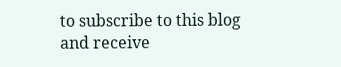to subscribe to this blog and receive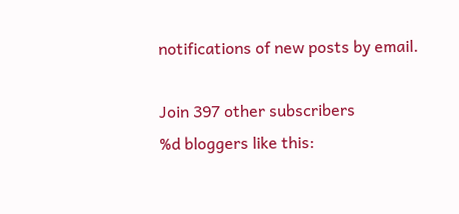notifications of new posts by email.

Join 397 other subscribers
%d bloggers like this: